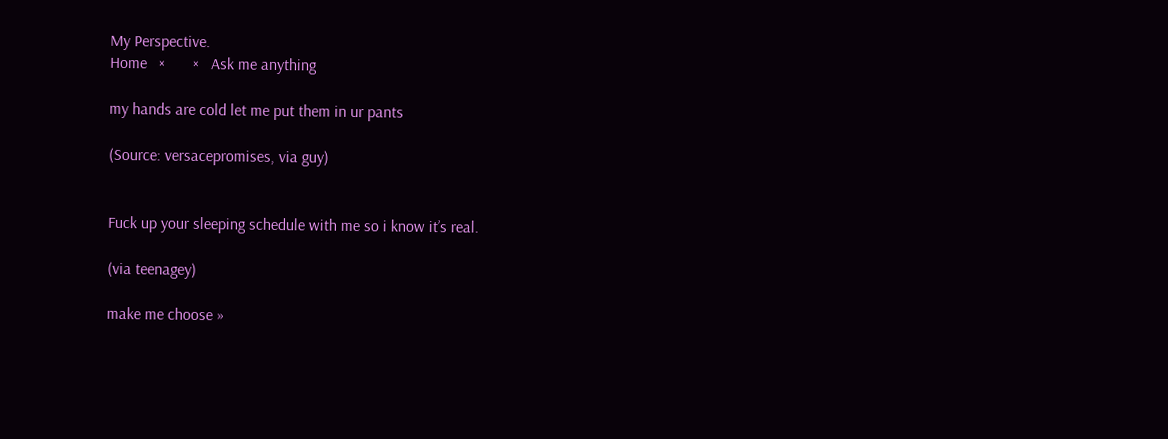My Perspective.
Home   ×       ×   Ask me anything

my hands are cold let me put them in ur pants

(Source: versacepromises, via guy)


Fuck up your sleeping schedule with me so i know it’s real.

(via teenagey)

make me choose »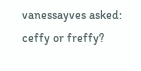vanessayves asked: ceffy or freffy?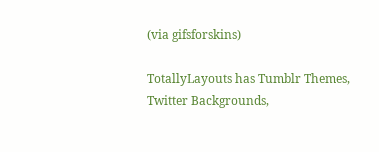(via gifsforskins)

TotallyLayouts has Tumblr Themes, Twitter Backgrounds,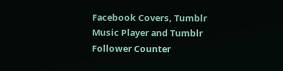Facebook Covers, Tumblr Music Player and Tumblr Follower Counter